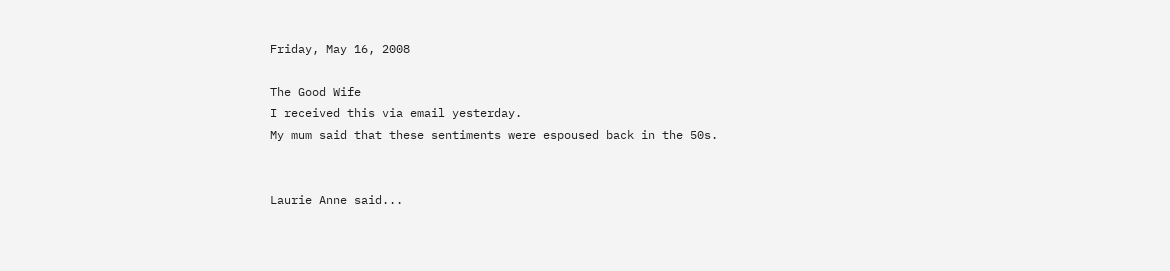Friday, May 16, 2008

The Good Wife
I received this via email yesterday.
My mum said that these sentiments were espoused back in the 50s.


Laurie Anne said...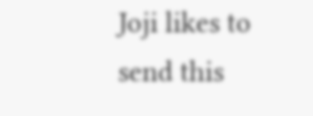Joji likes to send this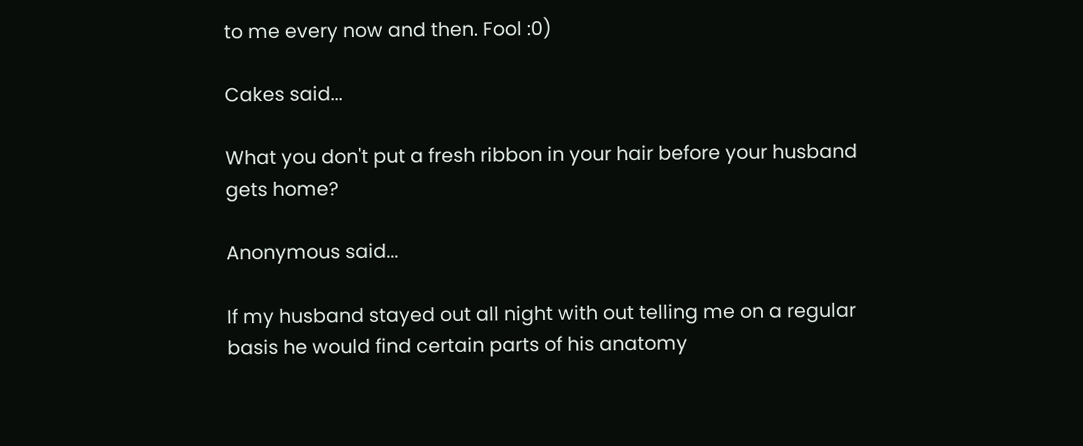to me every now and then. Fool :0)

Cakes said...

What you don't put a fresh ribbon in your hair before your husband gets home?

Anonymous said...

If my husband stayed out all night with out telling me on a regular basis he would find certain parts of his anatomy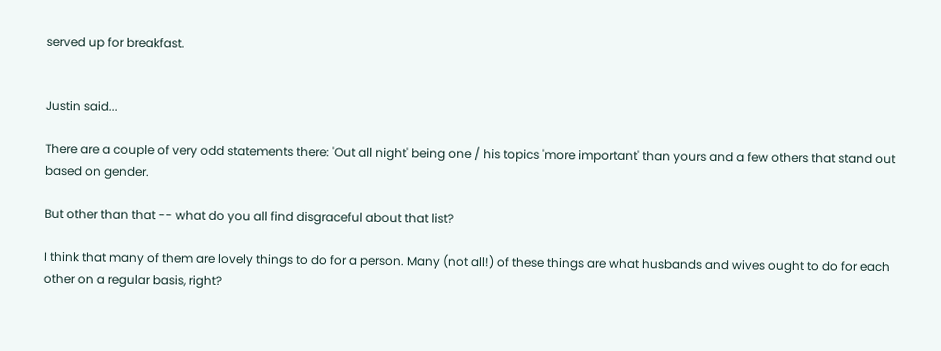served up for breakfast.


Justin said...

There are a couple of very odd statements there: 'Out all night' being one / his topics 'more important' than yours and a few others that stand out based on gender.

But other than that -- what do you all find disgraceful about that list?

I think that many of them are lovely things to do for a person. Many (not all!) of these things are what husbands and wives ought to do for each other on a regular basis, right?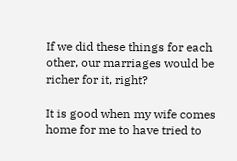If we did these things for each other, our marriages would be richer for it, right?

It is good when my wife comes home for me to have tried to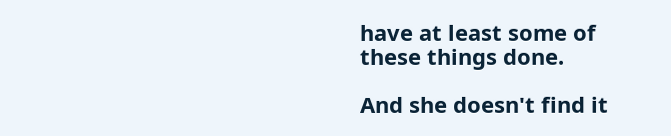have at least some of these things done.

And she doesn't find it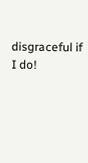disgraceful if I do!